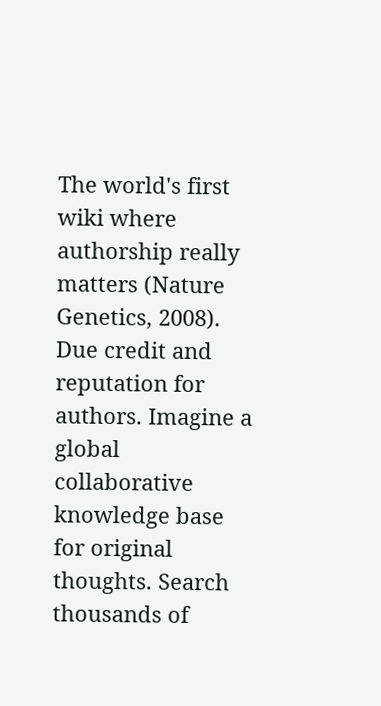The world's first wiki where authorship really matters (Nature Genetics, 2008). Due credit and reputation for authors. Imagine a global collaborative knowledge base for original thoughts. Search thousands of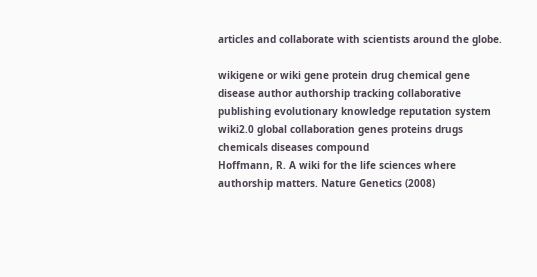articles and collaborate with scientists around the globe.

wikigene or wiki gene protein drug chemical gene disease author authorship tracking collaborative publishing evolutionary knowledge reputation system wiki2.0 global collaboration genes proteins drugs chemicals diseases compound
Hoffmann, R. A wiki for the life sciences where authorship matters. Nature Genetics (2008)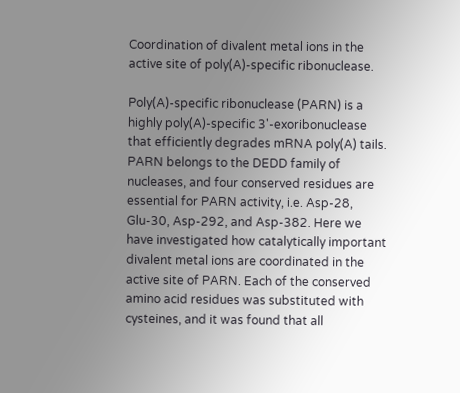Coordination of divalent metal ions in the active site of poly(A)-specific ribonuclease.

Poly(A)-specific ribonuclease (PARN) is a highly poly(A)-specific 3'-exoribonuclease that efficiently degrades mRNA poly(A) tails. PARN belongs to the DEDD family of nucleases, and four conserved residues are essential for PARN activity, i.e. Asp-28, Glu-30, Asp-292, and Asp-382. Here we have investigated how catalytically important divalent metal ions are coordinated in the active site of PARN. Each of the conserved amino acid residues was substituted with cysteines, and it was found that all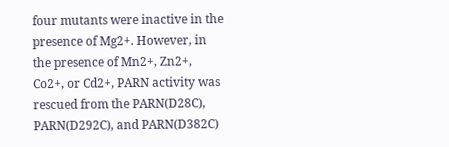four mutants were inactive in the presence of Mg2+. However, in the presence of Mn2+, Zn2+, Co2+, or Cd2+, PARN activity was rescued from the PARN(D28C), PARN(D292C), and PARN(D382C)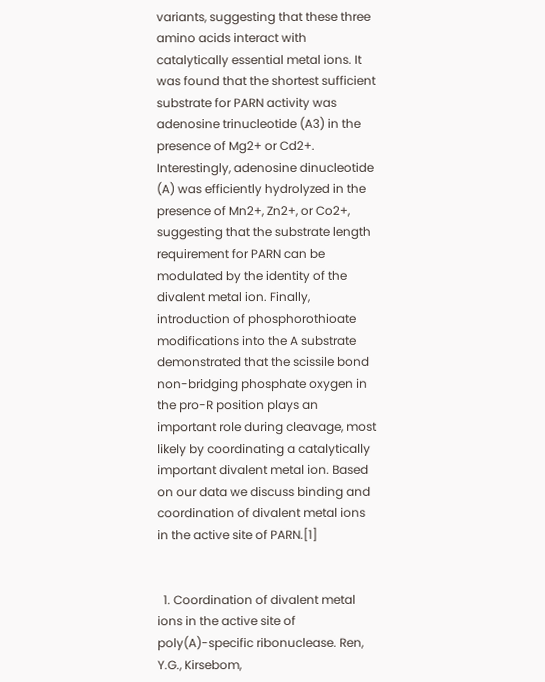variants, suggesting that these three amino acids interact with catalytically essential metal ions. It was found that the shortest sufficient substrate for PARN activity was adenosine trinucleotide (A3) in the presence of Mg2+ or Cd2+. Interestingly, adenosine dinucleotide (A) was efficiently hydrolyzed in the presence of Mn2+, Zn2+, or Co2+, suggesting that the substrate length requirement for PARN can be modulated by the identity of the divalent metal ion. Finally, introduction of phosphorothioate modifications into the A substrate demonstrated that the scissile bond non-bridging phosphate oxygen in the pro-R position plays an important role during cleavage, most likely by coordinating a catalytically important divalent metal ion. Based on our data we discuss binding and coordination of divalent metal ions in the active site of PARN.[1]


  1. Coordination of divalent metal ions in the active site of poly(A)-specific ribonuclease. Ren, Y.G., Kirsebom,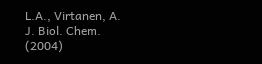L.A., Virtanen, A. J. Biol. Chem. (2004)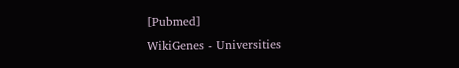[Pubmed]
WikiGenes - Universities